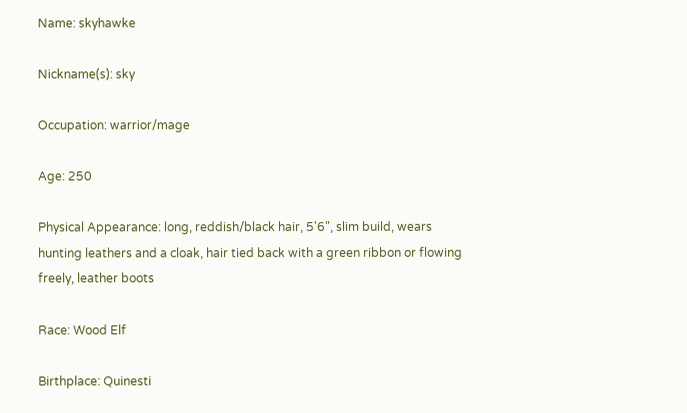Name: skyhawke

Nickname(s): sky

Occupation: warrior/mage

Age: 250

Physical Appearance: long, reddish/black hair, 5'6", slim build, wears hunting leathers and a cloak, hair tied back with a green ribbon or flowing freely, leather boots

Race: Wood Elf

Birthplace: Quinesti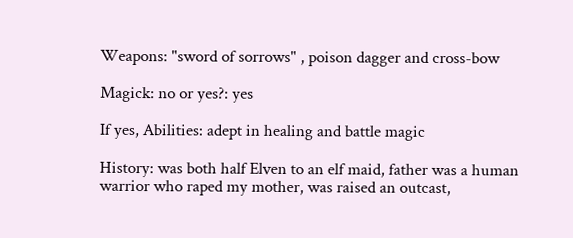Weapons: "sword of sorrows" , poison dagger and cross-bow

Magick: no or yes?: yes

If yes, Abilities: adept in healing and battle magic

History: was both half Elven to an elf maid, father was a human warrior who raped my mother, was raised an outcast,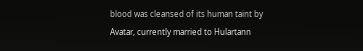blood was cleansed of its human taint by Avatar, currently married to Hulartann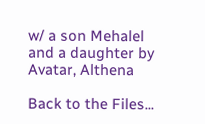w/ a son Mehalel and a daughter by Avatar, Althena

Back to the Files...